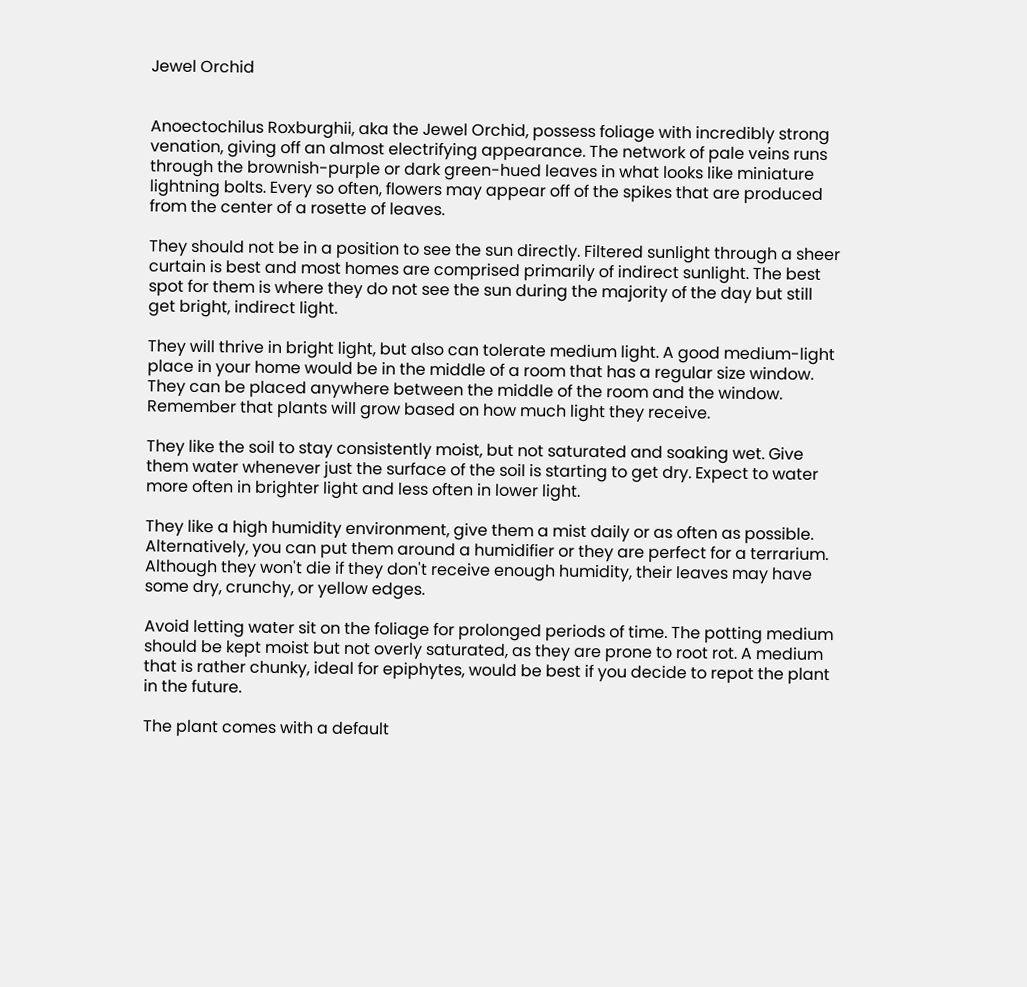Jewel Orchid


Anoectochilus Roxburghii, aka the Jewel Orchid, possess foliage with incredibly strong venation, giving off an almost electrifying appearance. The network of pale veins runs through the brownish-purple or dark green-hued leaves in what looks like miniature lightning bolts. Every so often, flowers may appear off of the spikes that are produced from the center of a rosette of leaves.

They should not be in a position to see the sun directly. Filtered sunlight through a sheer curtain is best and most homes are comprised primarily of indirect sunlight. The best spot for them is where they do not see the sun during the majority of the day but still get bright, indirect light.

They will thrive in bright light, but also can tolerate medium light. A good medium-light place in your home would be in the middle of a room that has a regular size window. They can be placed anywhere between the middle of the room and the window. Remember that plants will grow based on how much light they receive.

They like the soil to stay consistently moist, but not saturated and soaking wet. Give them water whenever just the surface of the soil is starting to get dry. Expect to water more often in brighter light and less often in lower light.

They like a high humidity environment, give them a mist daily or as often as possible. Alternatively, you can put them around a humidifier or they are perfect for a terrarium. Although they won't die if they don't receive enough humidity, their leaves may have some dry, crunchy, or yellow edges.

Avoid letting water sit on the foliage for prolonged periods of time. The potting medium should be kept moist but not overly saturated, as they are prone to root rot. A medium that is rather chunky, ideal for epiphytes, would be best if you decide to repot the plant in the future.

The plant comes with a default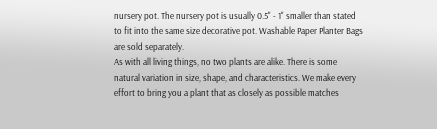nursery pot. The nursery pot is usually 0.5" - 1" smaller than stated to fit into the same size decorative pot. Washable Paper Planter Bags are sold separately.
As with all living things, no two plants are alike. There is some natural variation in size, shape, and characteristics. We make every effort to bring you a plant that as closely as possible matches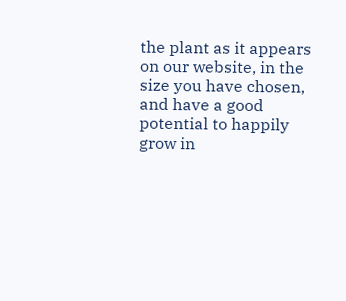the plant as it appears on our website, in the size you have chosen, and have a good potential to happily grow in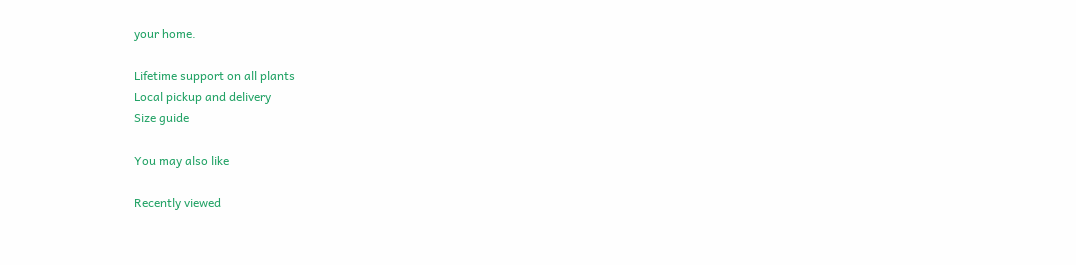your home.

Lifetime support on all plants
Local pickup and delivery
Size guide

You may also like

Recently viewed